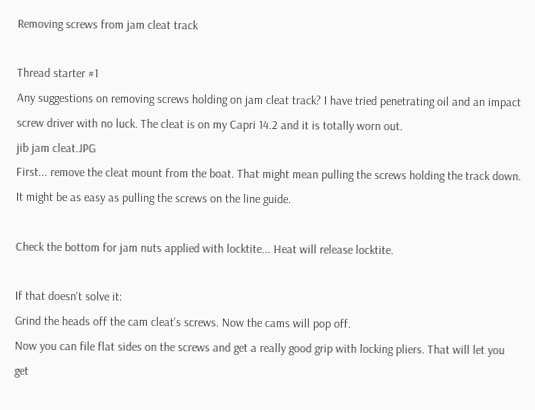Removing screws from jam cleat track

Thread starter #1
Any suggestions on removing screws holding on jam cleat track? I have tried penetrating oil and an impact screw driver with no luck. The cleat is on my Capri 14.2 and it is totally worn out.
jib jam cleat.JPG
First... remove the cleat mount from the boat. That might mean pulling the screws holding the track down. It might be as easy as pulling the screws on the line guide.

Check the bottom for jam nuts applied with locktite... Heat will release locktite.

If that doesn't solve it:
Grind the heads off the cam cleat's screws. Now the cams will pop off.
Now you can file flat sides on the screws and get a really good grip with locking pliers. That will let you get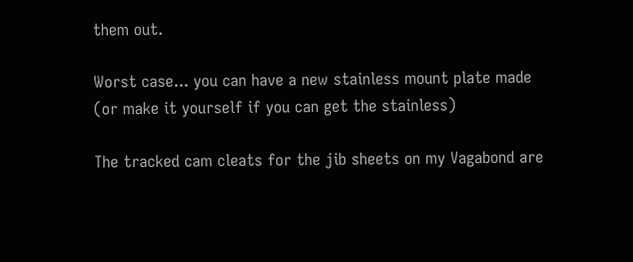them out.

Worst case... you can have a new stainless mount plate made (or make it yourself if you can get the stainless)

The tracked cam cleats for the jib sheets on my Vagabond are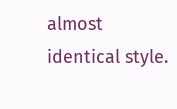almost identical style.